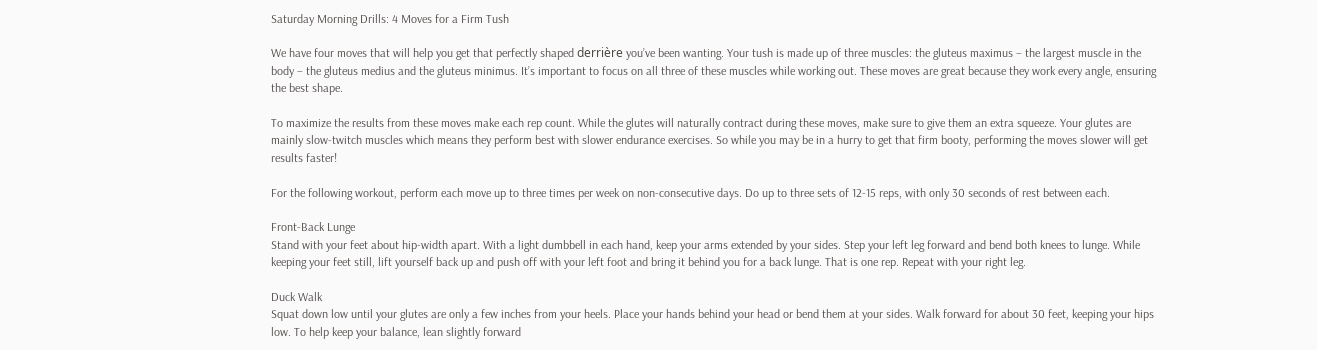Saturday Morning Drills: 4 Moves for a Firm Tush

We have four moves that will help you get that perfectly shaped derrière you’ve been wanting. Your tush is made up of three muscles: the gluteus maximus – the largest muscle in the body – the gluteus medius and the gluteus minimus. It’s important to focus on all three of these muscles while working out. These moves are great because they work every angle, ensuring the best shape.

To maximize the results from these moves make each rep count. While the glutes will naturally contract during these moves, make sure to give them an extra squeeze. Your glutes are mainly slow-twitch muscles which means they perform best with slower endurance exercises. So while you may be in a hurry to get that firm booty, performing the moves slower will get results faster!

For the following workout, perform each move up to three times per week on non-consecutive days. Do up to three sets of 12-15 reps, with only 30 seconds of rest between each.

Front-Back Lunge
Stand with your feet about hip-width apart. With a light dumbbell in each hand, keep your arms extended by your sides. Step your left leg forward and bend both knees to lunge. While keeping your feet still, lift yourself back up and push off with your left foot and bring it behind you for a back lunge. That is one rep. Repeat with your right leg.

Duck Walk
Squat down low until your glutes are only a few inches from your heels. Place your hands behind your head or bend them at your sides. Walk forward for about 30 feet, keeping your hips low. To help keep your balance, lean slightly forward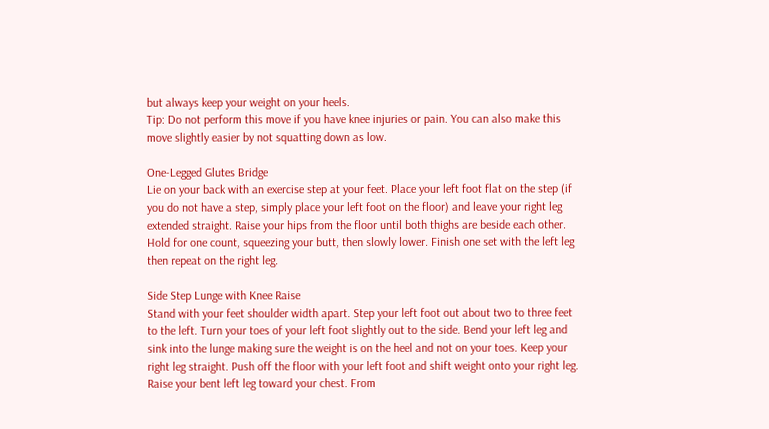but always keep your weight on your heels.
Tip: Do not perform this move if you have knee injuries or pain. You can also make this move slightly easier by not squatting down as low.

One-Legged Glutes Bridge
Lie on your back with an exercise step at your feet. Place your left foot flat on the step (if you do not have a step, simply place your left foot on the floor) and leave your right leg extended straight. Raise your hips from the floor until both thighs are beside each other. Hold for one count, squeezing your butt, then slowly lower. Finish one set with the left leg then repeat on the right leg.

Side Step Lunge with Knee Raise
Stand with your feet shoulder width apart. Step your left foot out about two to three feet to the left. Turn your toes of your left foot slightly out to the side. Bend your left leg and sink into the lunge making sure the weight is on the heel and not on your toes. Keep your right leg straight. Push off the floor with your left foot and shift weight onto your right leg. Raise your bent left leg toward your chest. From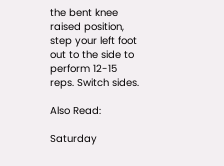the bent knee raised position, step your left foot out to the side to perform 12-15 reps. Switch sides.

Also Read:

Saturday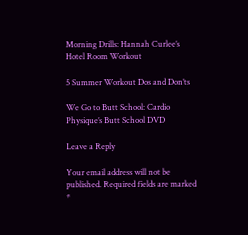Morning Drills: Hannah Curlee’s Hotel Room Workout

5 Summer Workout Dos and Don’ts

We Go to Butt School: Cardio Physique’s Butt School DVD

Leave a Reply

Your email address will not be published. Required fields are marked *